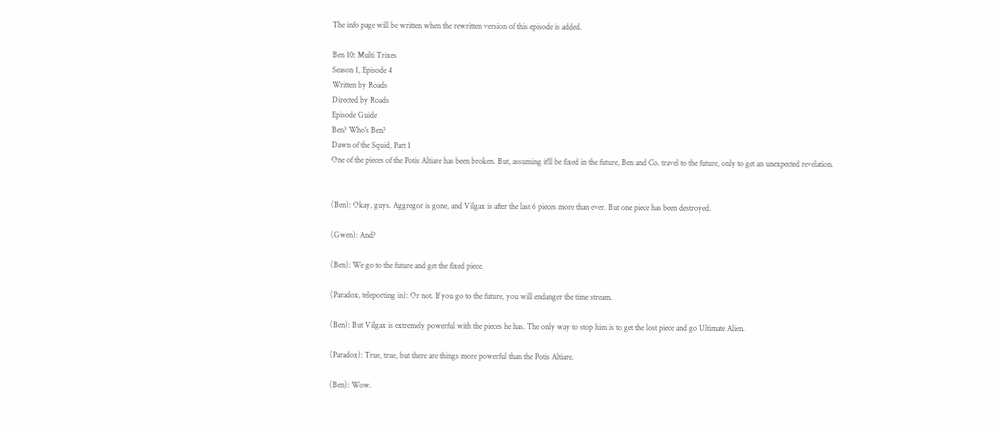The info page will be written when the rewritten version of this episode is added.

Ben 10: Multi Trixes
Season 1, Episode 4
Written by Roads
Directed by Roads
Episode Guide
Ben? Who's Ben?
Dawn of the Squid, Part 1
One of the pieces of the Potis Altiare has been broken. But, assuming it'll be fixed in the future, Ben and Co. travel to the future, only to get an unexpected revelation.


(Ben): Okay, guys. Aggregor is gone, and Vilgax is after the last 6 pieces more than ever. But one piece has been destroyed.

(Gwen): And?

(Ben): We go to the future and get the fixed piece.

(Paradox, teleporting in): Or not. If you go to the future, you will endanger the time stream.

(Ben): But Vilgax is extremely powerful with the pieces he has. The only way to stop him is to get the lost piece and go Ultimate Alien.

(Paradox): True, true, but there are things more powerful than the Potis Altiare.

(Ben): Wow.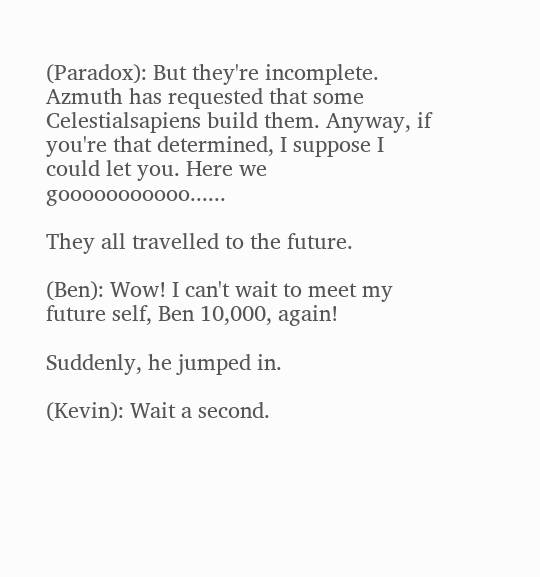(Paradox): But they're incomplete. Azmuth has requested that some Celestialsapiens build them. Anyway, if you're that determined, I suppose I could let you. Here we gooooooooooo......

They all travelled to the future.

(Ben): Wow! I can't wait to meet my future self, Ben 10,000, again!

Suddenly, he jumped in.

(Kevin): Wait a second.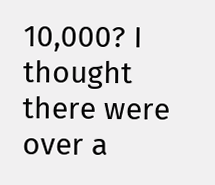10,000? I thought there were over a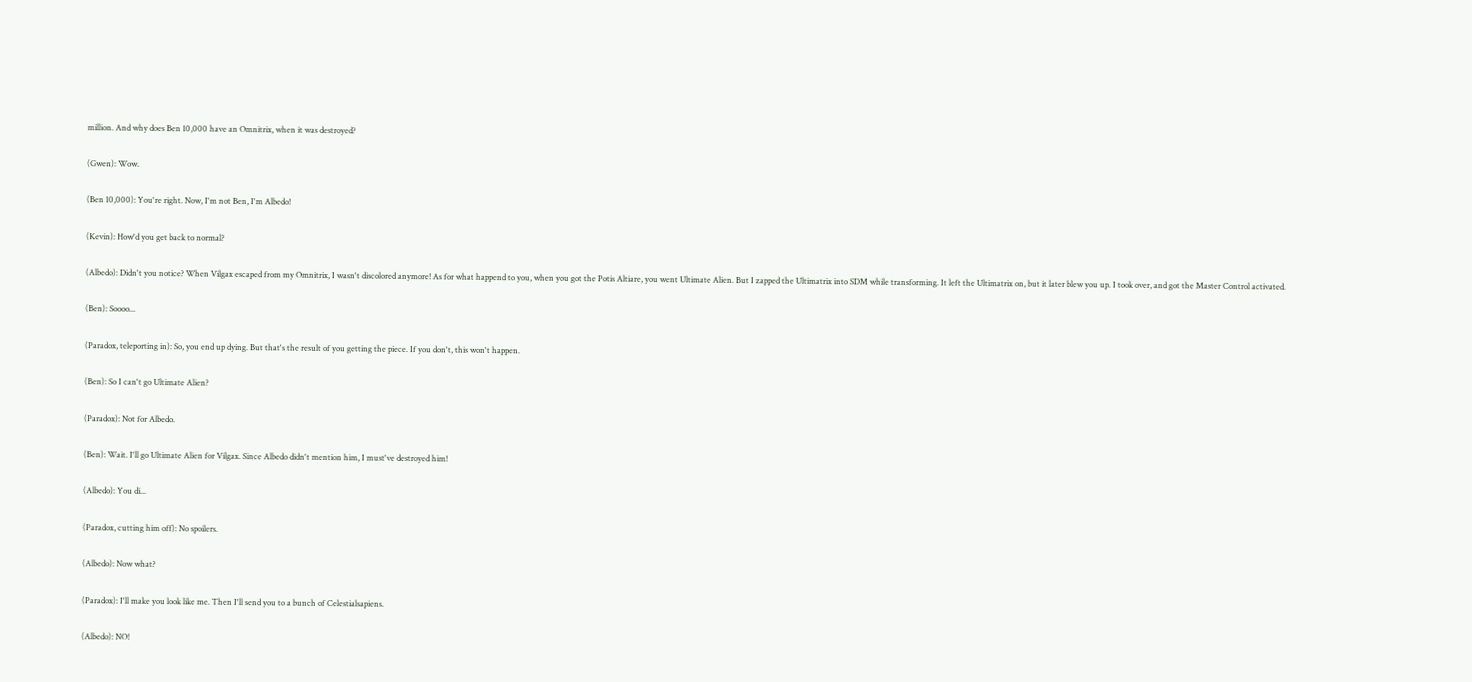million. And why does Ben 10,000 have an Omnitrix, when it was destroyed?

(Gwen): Wow.

(Ben 10,000): You're right. Now, I'm not Ben, I'm Albedo!

(Kevin): How'd you get back to normal?

(Albedo): Didn't you notice? When Vilgax escaped from my Omnitrix, I wasn't discolored anymore! As for what happend to you, when you got the Potis Altiare, you went Ultimate Alien. But I zapped the Ultimatrix into SDM while transforming. It left the Ultimatrix on, but it later blew you up. I took over, and got the Master Control activated.

(Ben): Soooo...

(Paradox, teleporting in): So, you end up dying. But that's the result of you getting the piece. If you don't, this won't happen.

(Ben): So I can't go Ultimate Alien?

(Paradox): Not for Albedo.

(Ben): Wait. I'll go Ultimate Alien for Vilgax. Since Albedo didn't mention him, I must've destroyed him!

(Albedo): You di...

(Paradox, cutting him off): No spoilers.

(Albedo): Now what?

(Paradox): I'll make you look like me. Then I'll send you to a bunch of Celestialsapiens.

(Albedo): NO!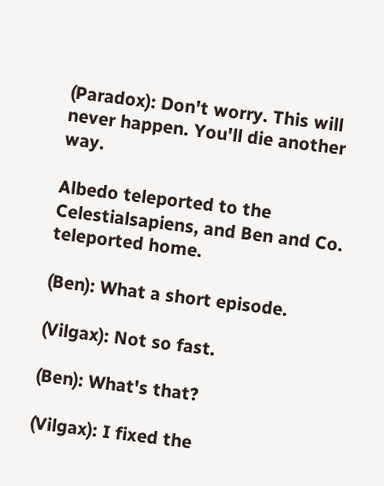(Paradox): Don't worry. This will never happen. You'll die another way.

Albedo teleported to the Celestialsapiens, and Ben and Co. teleported home.

(Ben): What a short episode.

(Vilgax): Not so fast.

(Ben): What's that?

(Vilgax): I fixed the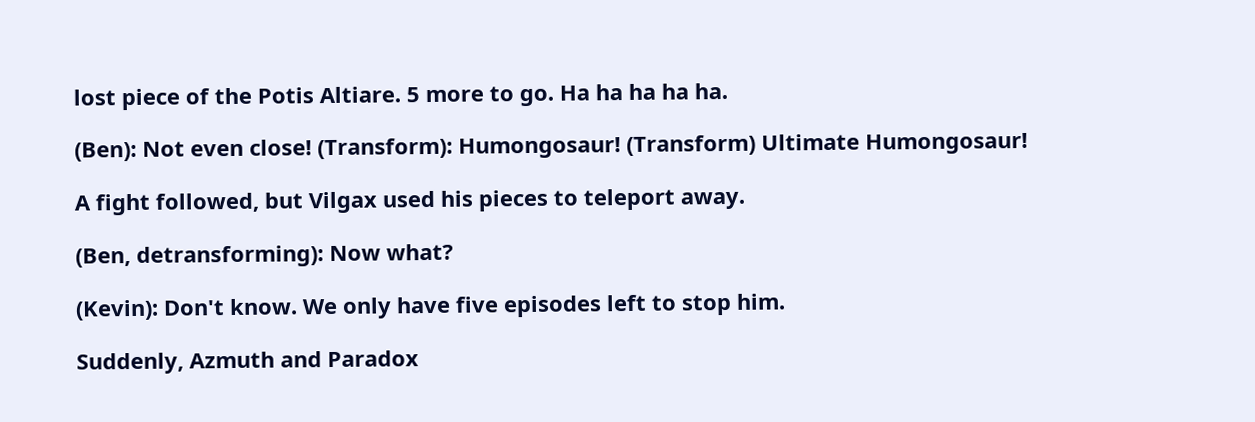lost piece of the Potis Altiare. 5 more to go. Ha ha ha ha ha.

(Ben): Not even close! (Transform): Humongosaur! (Transform) Ultimate Humongosaur!

A fight followed, but Vilgax used his pieces to teleport away.

(Ben, detransforming): Now what?

(Kevin): Don't know. We only have five episodes left to stop him.

Suddenly, Azmuth and Paradox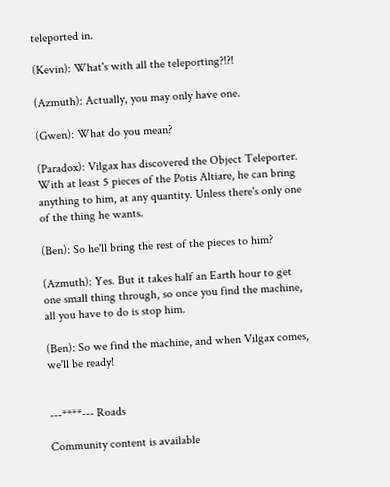teleported in.

(Kevin): What's with all the teleporting?!?!

(Azmuth): Actually, you may only have one.

(Gwen): What do you mean?

(Paradox): Vilgax has discovered the Object Teleporter. With at least 5 pieces of the Potis Altiare, he can bring anything to him, at any quantity. Unless there's only one of the thing he wants.

(Ben): So he'll bring the rest of the pieces to him?

(Azmuth): Yes. But it takes half an Earth hour to get one small thing through, so once you find the machine, all you have to do is stop him.

(Ben): So we find the machine, and when Vilgax comes, we'll be ready!


---****--- Roads

Community content is available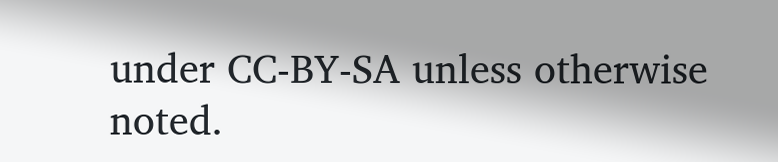under CC-BY-SA unless otherwise noted.